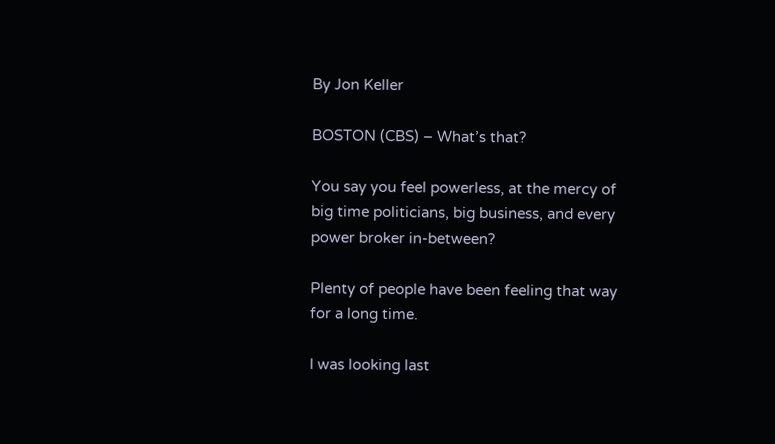By Jon Keller

BOSTON (CBS) – What’s that?

You say you feel powerless, at the mercy of big time politicians, big business, and every power broker in-between?

Plenty of people have been feeling that way for a long time.

I was looking last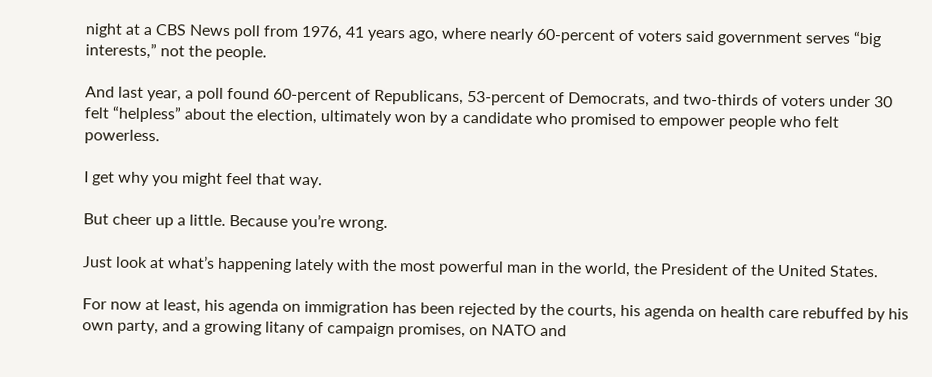night at a CBS News poll from 1976, 41 years ago, where nearly 60-percent of voters said government serves “big interests,” not the people.

And last year, a poll found 60-percent of Republicans, 53-percent of Democrats, and two-thirds of voters under 30 felt “helpless” about the election, ultimately won by a candidate who promised to empower people who felt powerless.

I get why you might feel that way.

But cheer up a little. Because you’re wrong.

Just look at what’s happening lately with the most powerful man in the world, the President of the United States.

For now at least, his agenda on immigration has been rejected by the courts, his agenda on health care rebuffed by his own party, and a growing litany of campaign promises, on NATO and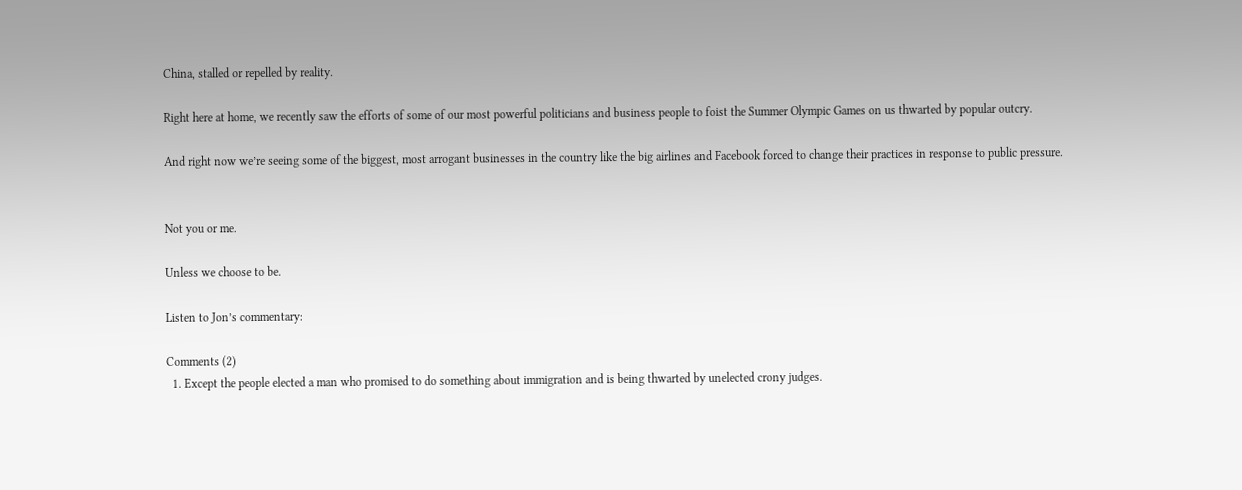China, stalled or repelled by reality.

Right here at home, we recently saw the efforts of some of our most powerful politicians and business people to foist the Summer Olympic Games on us thwarted by popular outcry.

And right now we’re seeing some of the biggest, most arrogant businesses in the country like the big airlines and Facebook forced to change their practices in response to public pressure.


Not you or me.

Unless we choose to be.

Listen to Jon’s commentary:

Comments (2)
  1. Except the people elected a man who promised to do something about immigration and is being thwarted by unelected crony judges.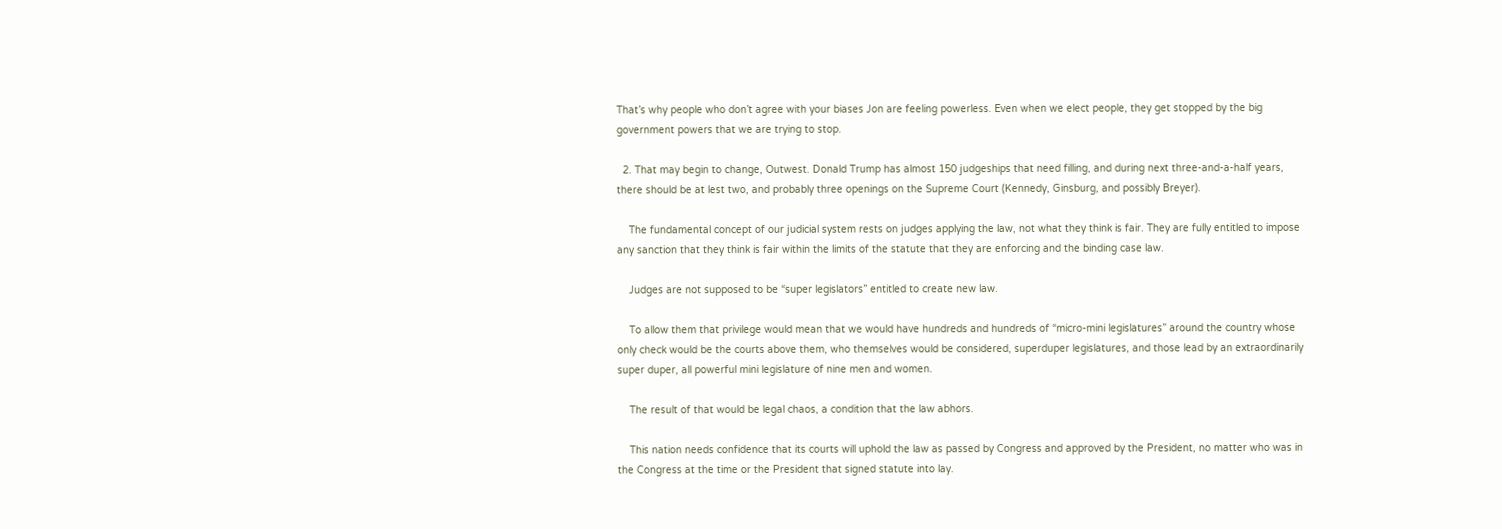That’s why people who don’t agree with your biases Jon are feeling powerless. Even when we elect people, they get stopped by the big government powers that we are trying to stop.

  2. That may begin to change, Outwest. Donald Trump has almost 150 judgeships that need filling, and during next three-and-a-half years, there should be at lest two, and probably three openings on the Supreme Court (Kennedy, Ginsburg, and possibly Breyer).

    The fundamental concept of our judicial system rests on judges applying the law, not what they think is fair. They are fully entitled to impose any sanction that they think is fair within the limits of the statute that they are enforcing and the binding case law.

    Judges are not supposed to be “super legislators” entitled to create new law.

    To allow them that privilege would mean that we would have hundreds and hundreds of “micro-mini legislatures” around the country whose only check would be the courts above them, who themselves would be considered, superduper legislatures, and those lead by an extraordinarily super duper, all powerful mini legislature of nine men and women.

    The result of that would be legal chaos, a condition that the law abhors.

    This nation needs confidence that its courts will uphold the law as passed by Congress and approved by the President, no matter who was in the Congress at the time or the President that signed statute into lay.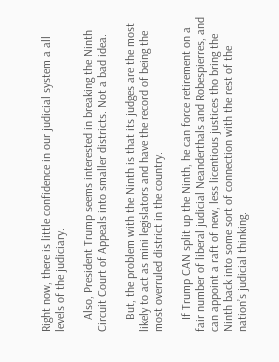Right now, there is little confidence in our judicial system a all levels of the judiciary.

    Also, President Trump seems interested in breaking the Ninth Circuit Court of Appeals into smaller districts. Not a bad idea.

    But, the problem with the Ninth is that its judges are the most likely to act as mini legislators and have the record of being the most overruled district in the country.

    If Trump CAN split up the Ninth, he can force retirement on a fair number of liberal judicial Neanderthals and Robespierres, and can appoint a raft of new, less licentious justices tho bring the Ninth back into some sort of connection with the rest of the nation’s judicial thinking.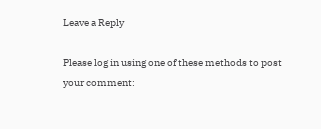Leave a Reply

Please log in using one of these methods to post your comment: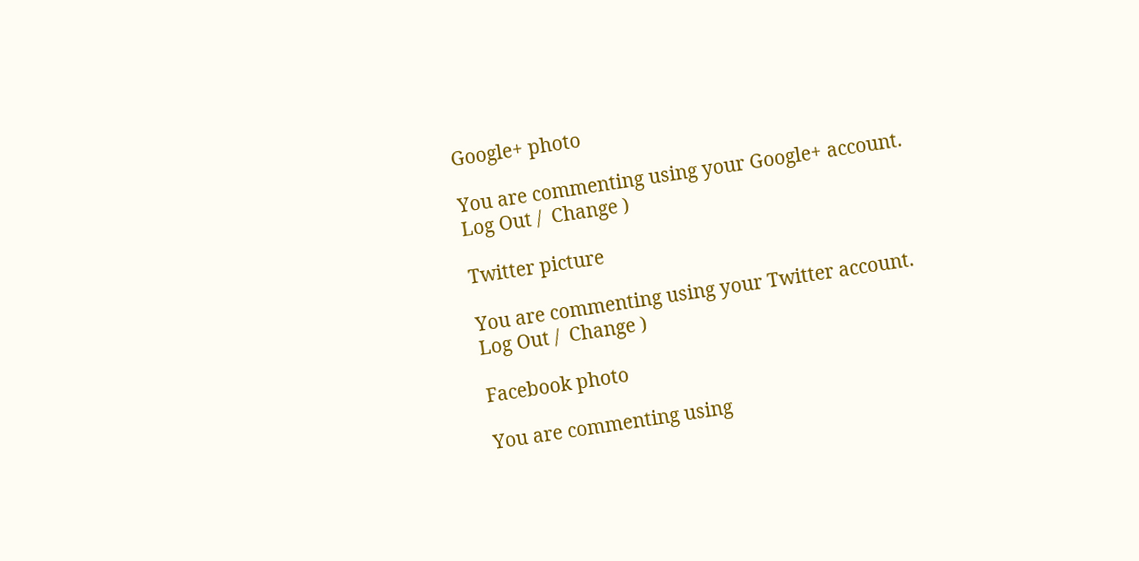Google+ photo

You are commenting using your Google+ account. Log Out /  Change )

Twitter picture

You are commenting using your Twitter account. Log Out /  Change )

Facebook photo

You are commenting using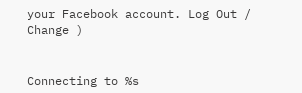your Facebook account. Log Out /  Change )


Connecting to %s